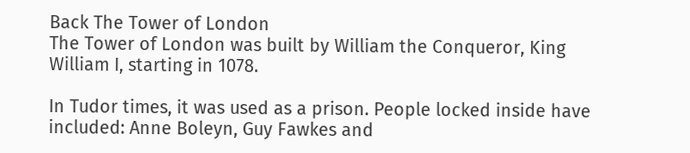Back The Tower of London
The Tower of London was built by William the Conqueror, King William I, starting in 1078.

In Tudor times, it was used as a prison. People locked inside have included: Anne Boleyn, Guy Fawkes and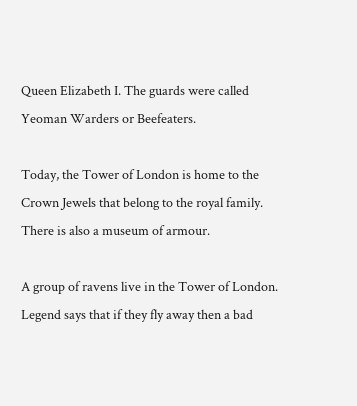Queen Elizabeth I. The guards were called Yeoman Warders or Beefeaters.

Today, the Tower of London is home to the Crown Jewels that belong to the royal family. There is also a museum of armour.

A group of ravens live in the Tower of London. Legend says that if they fly away then a bad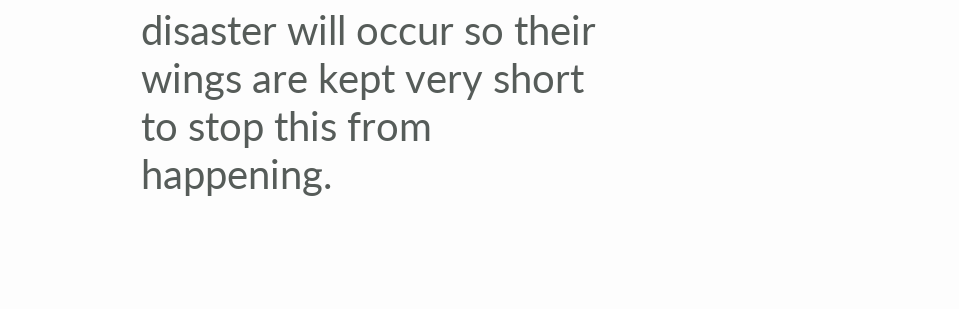disaster will occur so their wings are kept very short to stop this from happening.